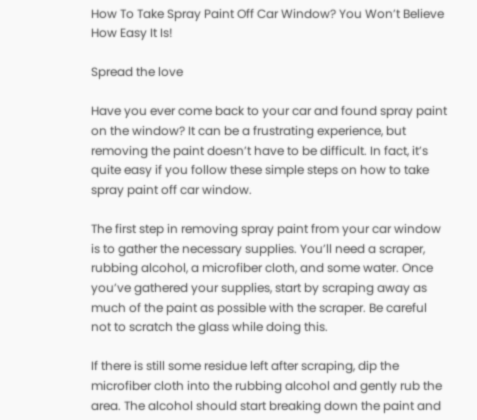How To Take Spray Paint Off Car Window? You Won’t Believe How Easy It Is!

Spread the love

Have you ever come back to your car and found spray paint on the window? It can be a frustrating experience, but removing the paint doesn’t have to be difficult. In fact, it’s quite easy if you follow these simple steps on how to take spray paint off car window.

The first step in removing spray paint from your car window is to gather the necessary supplies. You’ll need a scraper, rubbing alcohol, a microfiber cloth, and some water. Once you’ve gathered your supplies, start by scraping away as much of the paint as possible with the scraper. Be careful not to scratch the glass while doing this.

If there is still some residue left after scraping, dip the microfiber cloth into the rubbing alcohol and gently rub the area. The alcohol should start breaking down the paint and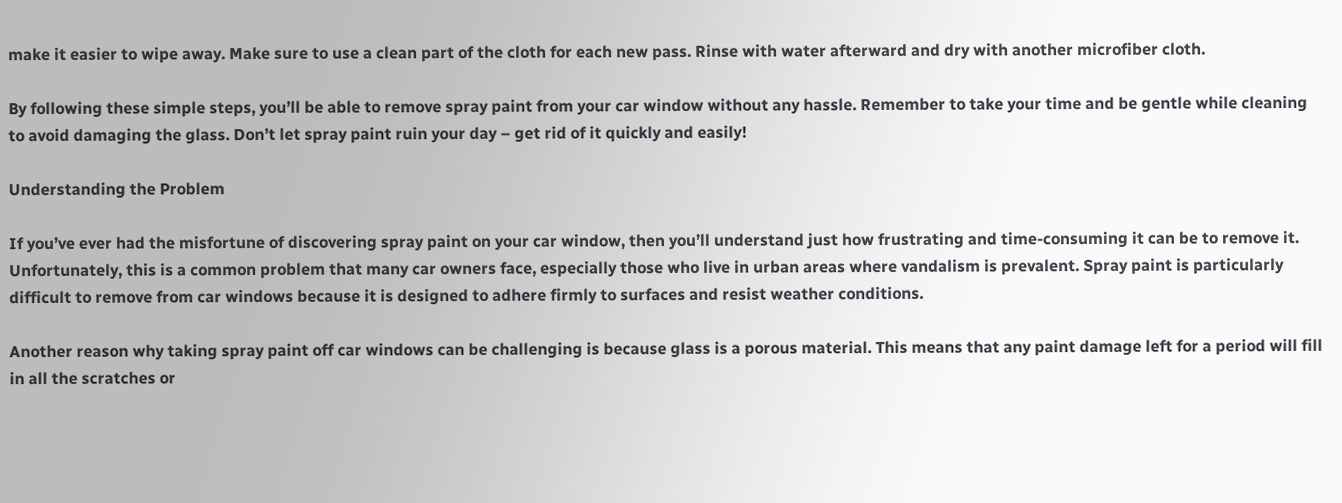make it easier to wipe away. Make sure to use a clean part of the cloth for each new pass. Rinse with water afterward and dry with another microfiber cloth.

By following these simple steps, you’ll be able to remove spray paint from your car window without any hassle. Remember to take your time and be gentle while cleaning to avoid damaging the glass. Don’t let spray paint ruin your day – get rid of it quickly and easily!

Understanding the Problem

If you’ve ever had the misfortune of discovering spray paint on your car window, then you’ll understand just how frustrating and time-consuming it can be to remove it. Unfortunately, this is a common problem that many car owners face, especially those who live in urban areas where vandalism is prevalent. Spray paint is particularly difficult to remove from car windows because it is designed to adhere firmly to surfaces and resist weather conditions.

Another reason why taking spray paint off car windows can be challenging is because glass is a porous material. This means that any paint damage left for a period will fill in all the scratches or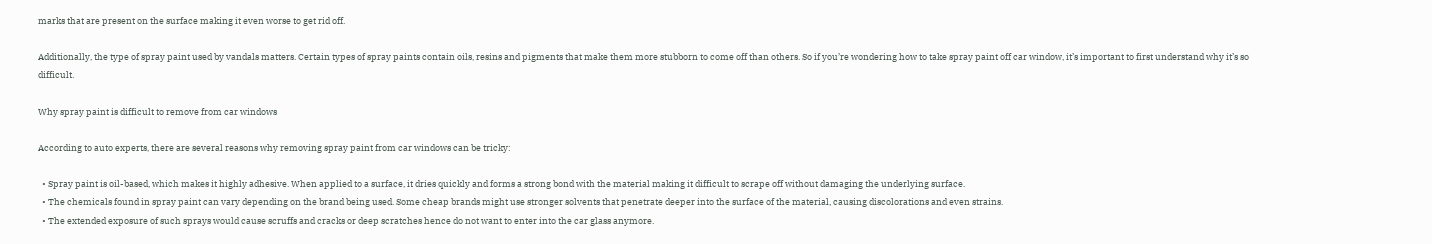marks that are present on the surface making it even worse to get rid off.

Additionally, the type of spray paint used by vandals matters. Certain types of spray paints contain oils, resins and pigments that make them more stubborn to come off than others. So if you’re wondering how to take spray paint off car window, it’s important to first understand why it’s so difficult.

Why spray paint is difficult to remove from car windows

According to auto experts, there are several reasons why removing spray paint from car windows can be tricky:

  • Spray paint is oil-based, which makes it highly adhesive. When applied to a surface, it dries quickly and forms a strong bond with the material making it difficult to scrape off without damaging the underlying surface.
  • The chemicals found in spray paint can vary depending on the brand being used. Some cheap brands might use stronger solvents that penetrate deeper into the surface of the material, causing discolorations and even strains.
  • The extended exposure of such sprays would cause scruffs and cracks or deep scratches hence do not want to enter into the car glass anymore.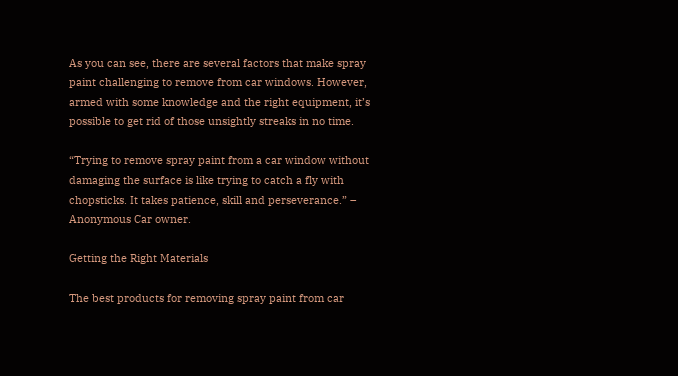As you can see, there are several factors that make spray paint challenging to remove from car windows. However, armed with some knowledge and the right equipment, it’s possible to get rid of those unsightly streaks in no time.

“Trying to remove spray paint from a car window without damaging the surface is like trying to catch a fly with chopsticks. It takes patience, skill and perseverance.” – Anonymous Car owner.

Getting the Right Materials

The best products for removing spray paint from car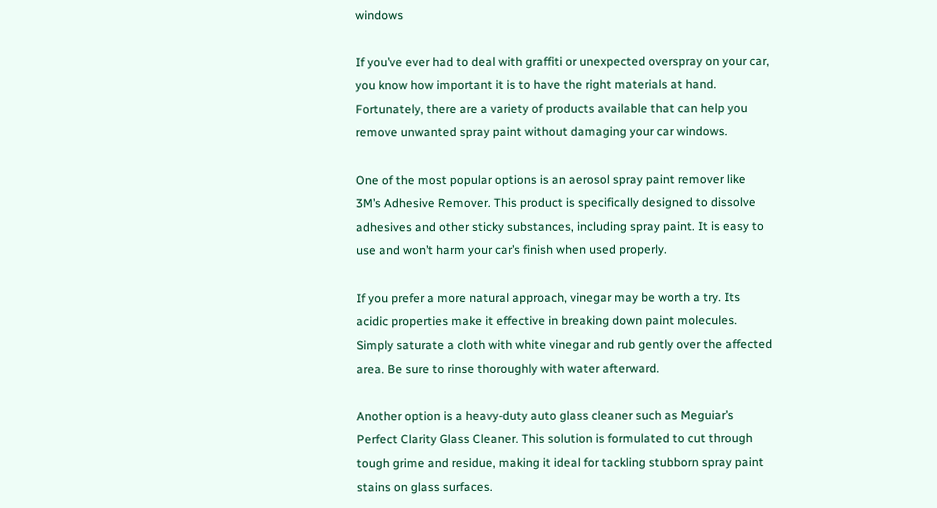windows

If you’ve ever had to deal with graffiti or unexpected overspray on your car, you know how important it is to have the right materials at hand. Fortunately, there are a variety of products available that can help you remove unwanted spray paint without damaging your car windows.

One of the most popular options is an aerosol spray paint remover like 3M’s Adhesive Remover. This product is specifically designed to dissolve adhesives and other sticky substances, including spray paint. It is easy to use and won’t harm your car’s finish when used properly.

If you prefer a more natural approach, vinegar may be worth a try. Its acidic properties make it effective in breaking down paint molecules. Simply saturate a cloth with white vinegar and rub gently over the affected area. Be sure to rinse thoroughly with water afterward.

Another option is a heavy-duty auto glass cleaner such as Meguiar’s Perfect Clarity Glass Cleaner. This solution is formulated to cut through tough grime and residue, making it ideal for tackling stubborn spray paint stains on glass surfaces.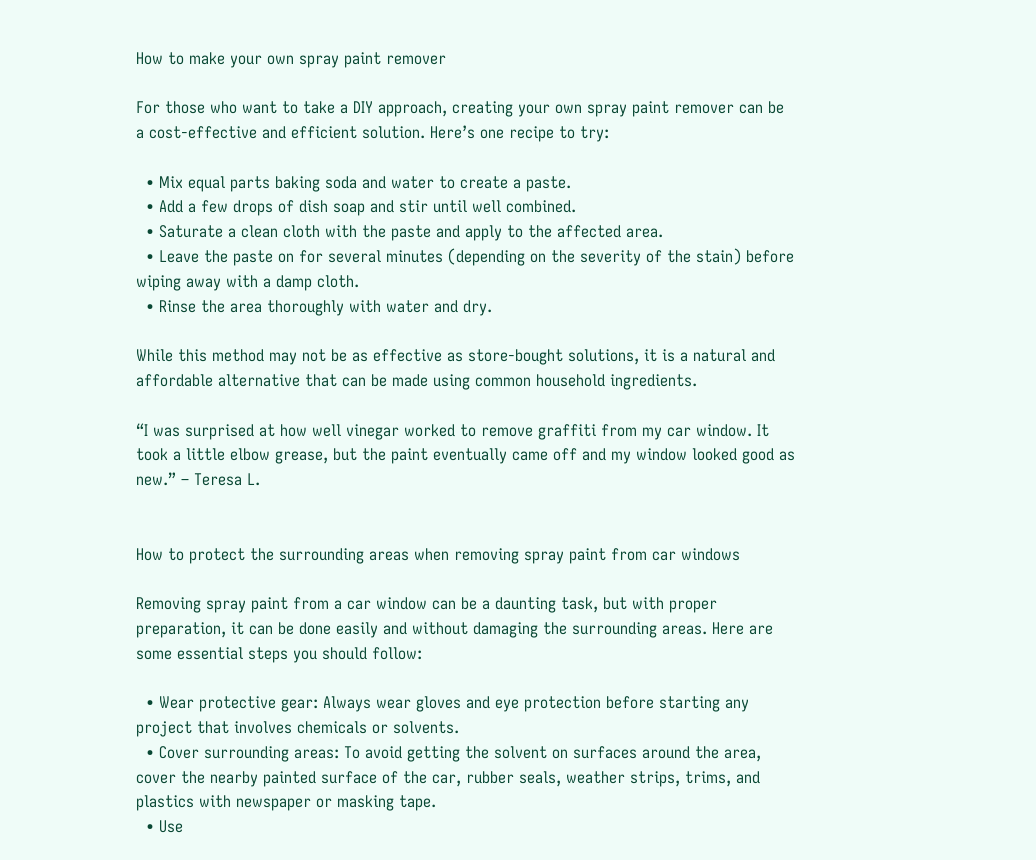How to make your own spray paint remover

For those who want to take a DIY approach, creating your own spray paint remover can be a cost-effective and efficient solution. Here’s one recipe to try:

  • Mix equal parts baking soda and water to create a paste.
  • Add a few drops of dish soap and stir until well combined.
  • Saturate a clean cloth with the paste and apply to the affected area.
  • Leave the paste on for several minutes (depending on the severity of the stain) before wiping away with a damp cloth.
  • Rinse the area thoroughly with water and dry.

While this method may not be as effective as store-bought solutions, it is a natural and affordable alternative that can be made using common household ingredients.

“I was surprised at how well vinegar worked to remove graffiti from my car window. It took a little elbow grease, but the paint eventually came off and my window looked good as new.” – Teresa L.


How to protect the surrounding areas when removing spray paint from car windows

Removing spray paint from a car window can be a daunting task, but with proper preparation, it can be done easily and without damaging the surrounding areas. Here are some essential steps you should follow:

  • Wear protective gear: Always wear gloves and eye protection before starting any project that involves chemicals or solvents.
  • Cover surrounding areas: To avoid getting the solvent on surfaces around the area, cover the nearby painted surface of the car, rubber seals, weather strips, trims, and plastics with newspaper or masking tape.
  • Use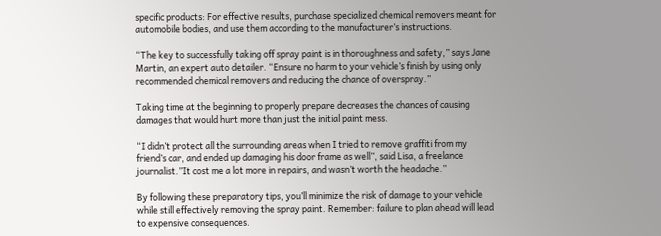specific products: For effective results, purchase specialized chemical removers meant for automobile bodies, and use them according to the manufacturer’s instructions.

“The key to successfully taking off spray paint is in thoroughness and safety,” says Jane Martin, an expert auto detailer. “Ensure no harm to your vehicle’s finish by using only recommended chemical removers and reducing the chance of overspray.”

Taking time at the beginning to properly prepare decreases the chances of causing damages that would hurt more than just the initial paint mess.

“I didn’t protect all the surrounding areas when I tried to remove graffiti from my friend’s car, and ended up damaging his door frame as well”, said Lisa, a freelance journalist.”It cost me a lot more in repairs, and wasn’t worth the headache.”

By following these preparatory tips, you’ll minimize the risk of damage to your vehicle while still effectively removing the spray paint. Remember: failure to plan ahead will lead to expensive consequences.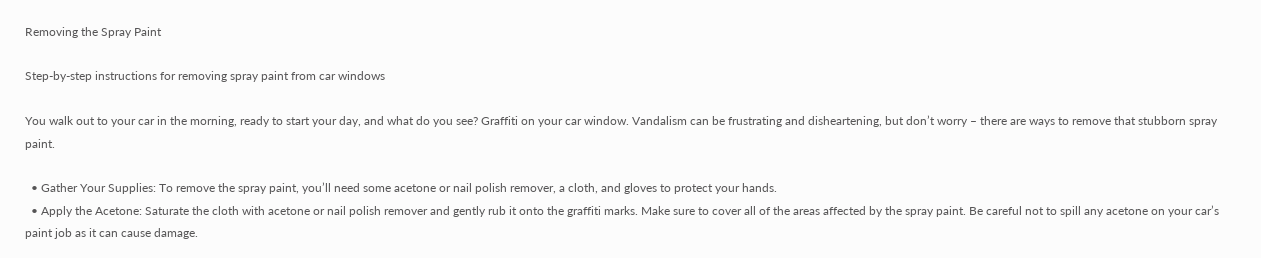Removing the Spray Paint

Step-by-step instructions for removing spray paint from car windows

You walk out to your car in the morning, ready to start your day, and what do you see? Graffiti on your car window. Vandalism can be frustrating and disheartening, but don’t worry – there are ways to remove that stubborn spray paint.

  • Gather Your Supplies: To remove the spray paint, you’ll need some acetone or nail polish remover, a cloth, and gloves to protect your hands.
  • Apply the Acetone: Saturate the cloth with acetone or nail polish remover and gently rub it onto the graffiti marks. Make sure to cover all of the areas affected by the spray paint. Be careful not to spill any acetone on your car’s paint job as it can cause damage.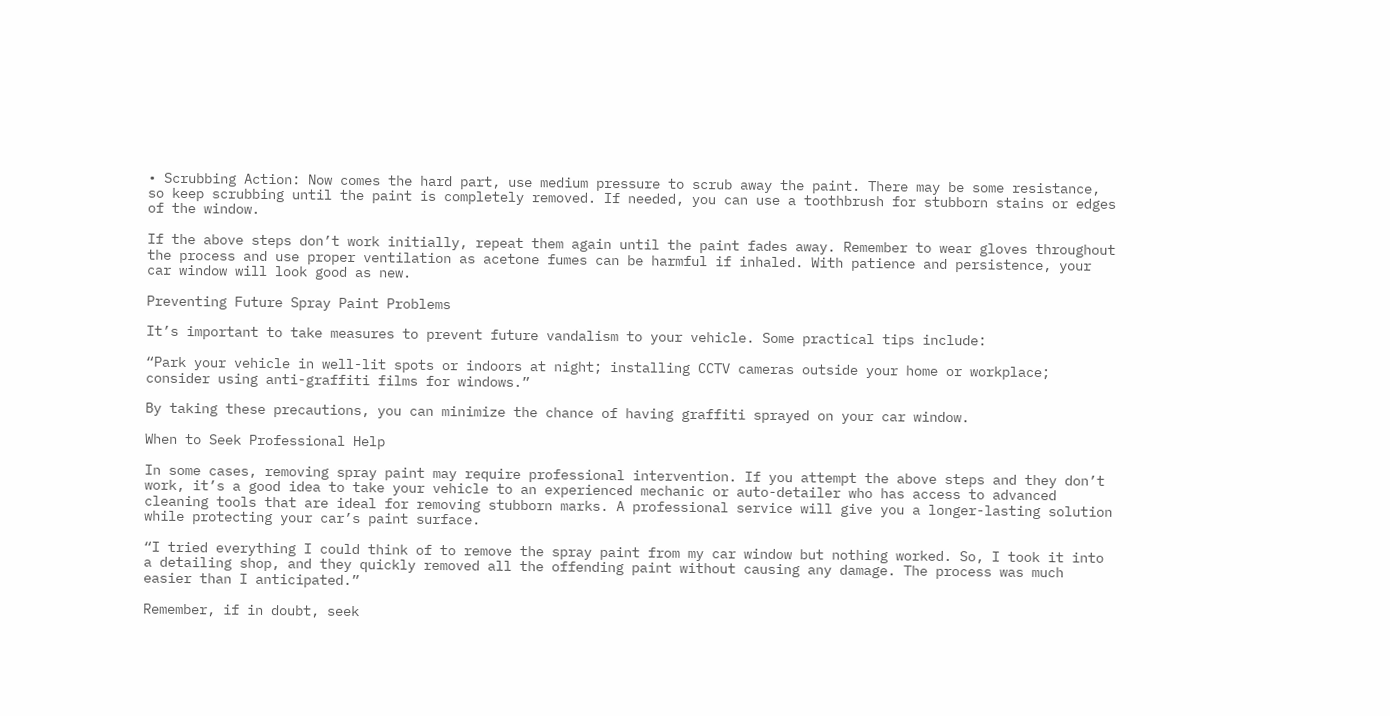• Scrubbing Action: Now comes the hard part, use medium pressure to scrub away the paint. There may be some resistance, so keep scrubbing until the paint is completely removed. If needed, you can use a toothbrush for stubborn stains or edges of the window.

If the above steps don’t work initially, repeat them again until the paint fades away. Remember to wear gloves throughout the process and use proper ventilation as acetone fumes can be harmful if inhaled. With patience and persistence, your car window will look good as new.

Preventing Future Spray Paint Problems

It’s important to take measures to prevent future vandalism to your vehicle. Some practical tips include:

“Park your vehicle in well-lit spots or indoors at night; installing CCTV cameras outside your home or workplace; consider using anti-graffiti films for windows.”

By taking these precautions, you can minimize the chance of having graffiti sprayed on your car window.

When to Seek Professional Help

In some cases, removing spray paint may require professional intervention. If you attempt the above steps and they don’t work, it’s a good idea to take your vehicle to an experienced mechanic or auto-detailer who has access to advanced cleaning tools that are ideal for removing stubborn marks. A professional service will give you a longer-lasting solution while protecting your car’s paint surface.

“I tried everything I could think of to remove the spray paint from my car window but nothing worked. So, I took it into a detailing shop, and they quickly removed all the offending paint without causing any damage. The process was much easier than I anticipated.”

Remember, if in doubt, seek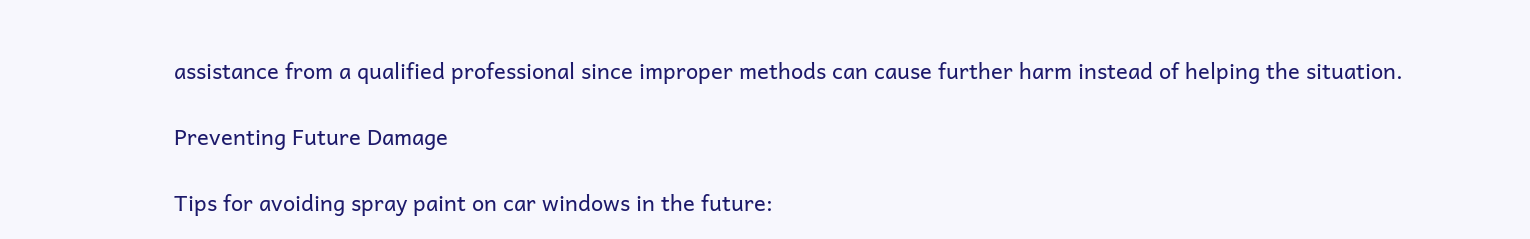assistance from a qualified professional since improper methods can cause further harm instead of helping the situation.

Preventing Future Damage

Tips for avoiding spray paint on car windows in the future: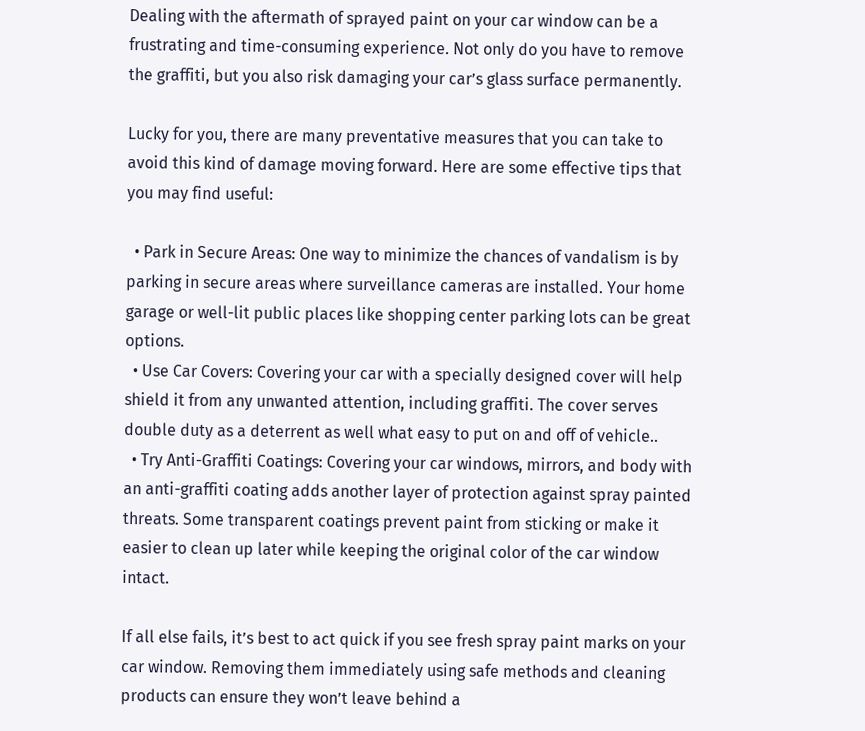Dealing with the aftermath of sprayed paint on your car window can be a frustrating and time-consuming experience. Not only do you have to remove the graffiti, but you also risk damaging your car’s glass surface permanently.

Lucky for you, there are many preventative measures that you can take to avoid this kind of damage moving forward. Here are some effective tips that you may find useful:

  • Park in Secure Areas: One way to minimize the chances of vandalism is by parking in secure areas where surveillance cameras are installed. Your home garage or well-lit public places like shopping center parking lots can be great options.
  • Use Car Covers: Covering your car with a specially designed cover will help shield it from any unwanted attention, including graffiti. The cover serves double duty as a deterrent as well what easy to put on and off of vehicle..
  • Try Anti-Graffiti Coatings: Covering your car windows, mirrors, and body with an anti-graffiti coating adds another layer of protection against spray painted threats. Some transparent coatings prevent paint from sticking or make it easier to clean up later while keeping the original color of the car window intact.

If all else fails, it’s best to act quick if you see fresh spray paint marks on your car window. Removing them immediately using safe methods and cleaning products can ensure they won’t leave behind a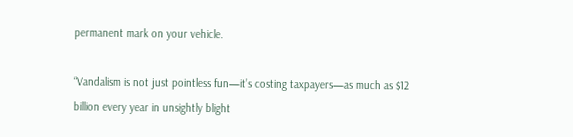permanent mark on your vehicle.

“Vandalism is not just pointless fun—it’s costing taxpayers—as much as $12 billion every year in unsightly blight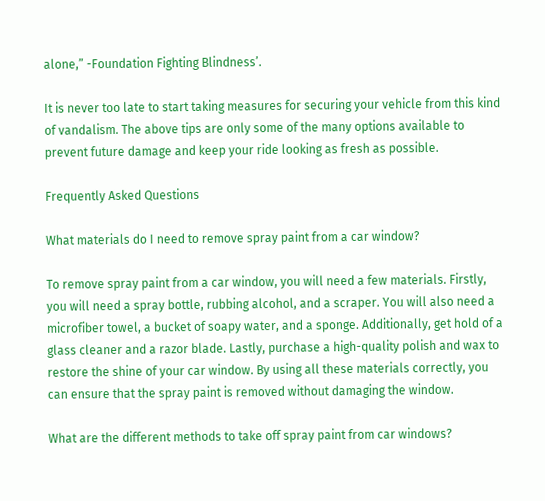alone,” -Foundation Fighting Blindness’.

It is never too late to start taking measures for securing your vehicle from this kind of vandalism. The above tips are only some of the many options available to prevent future damage and keep your ride looking as fresh as possible.

Frequently Asked Questions

What materials do I need to remove spray paint from a car window?

To remove spray paint from a car window, you will need a few materials. Firstly, you will need a spray bottle, rubbing alcohol, and a scraper. You will also need a microfiber towel, a bucket of soapy water, and a sponge. Additionally, get hold of a glass cleaner and a razor blade. Lastly, purchase a high-quality polish and wax to restore the shine of your car window. By using all these materials correctly, you can ensure that the spray paint is removed without damaging the window.

What are the different methods to take off spray paint from car windows?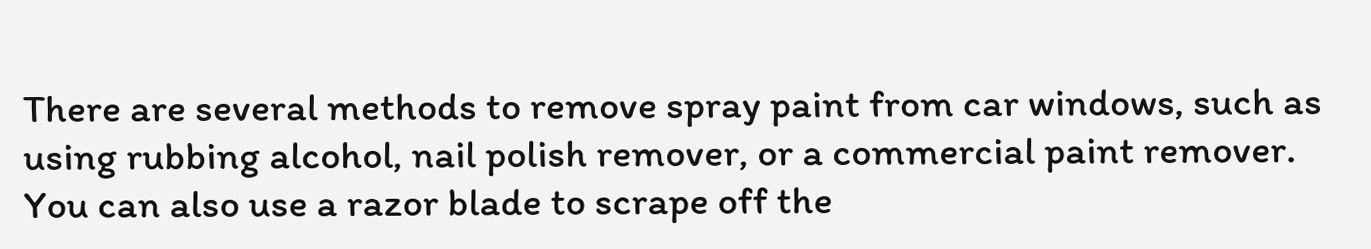There are several methods to remove spray paint from car windows, such as using rubbing alcohol, nail polish remover, or a commercial paint remover. You can also use a razor blade to scrape off the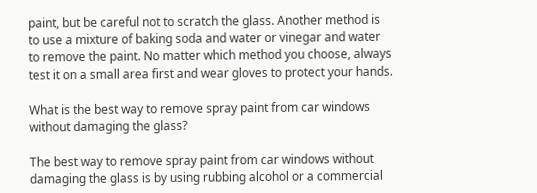paint, but be careful not to scratch the glass. Another method is to use a mixture of baking soda and water or vinegar and water to remove the paint. No matter which method you choose, always test it on a small area first and wear gloves to protect your hands.

What is the best way to remove spray paint from car windows without damaging the glass?

The best way to remove spray paint from car windows without damaging the glass is by using rubbing alcohol or a commercial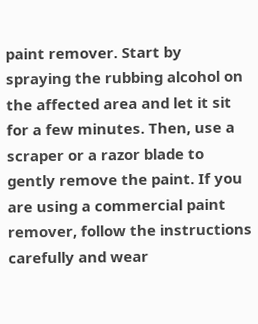paint remover. Start by spraying the rubbing alcohol on the affected area and let it sit for a few minutes. Then, use a scraper or a razor blade to gently remove the paint. If you are using a commercial paint remover, follow the instructions carefully and wear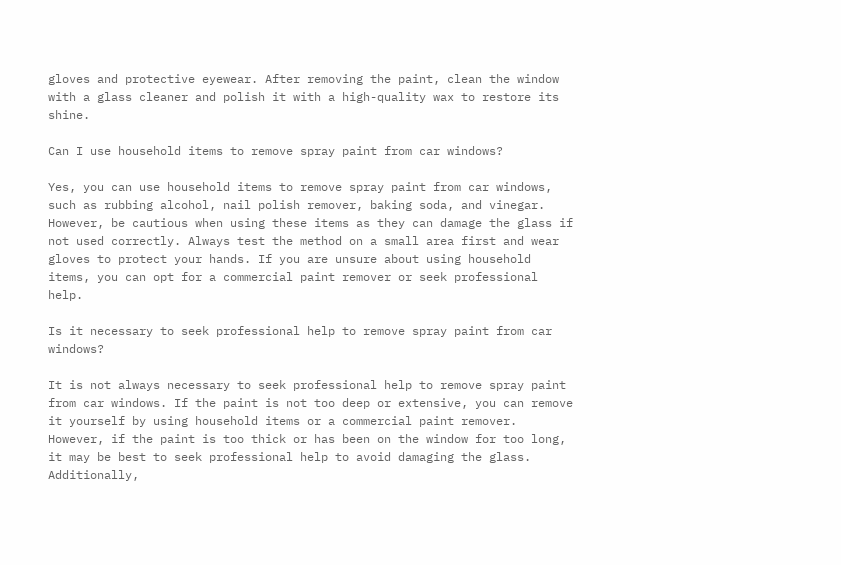gloves and protective eyewear. After removing the paint, clean the window with a glass cleaner and polish it with a high-quality wax to restore its shine.

Can I use household items to remove spray paint from car windows?

Yes, you can use household items to remove spray paint from car windows, such as rubbing alcohol, nail polish remover, baking soda, and vinegar. However, be cautious when using these items as they can damage the glass if not used correctly. Always test the method on a small area first and wear gloves to protect your hands. If you are unsure about using household items, you can opt for a commercial paint remover or seek professional help.

Is it necessary to seek professional help to remove spray paint from car windows?

It is not always necessary to seek professional help to remove spray paint from car windows. If the paint is not too deep or extensive, you can remove it yourself by using household items or a commercial paint remover. However, if the paint is too thick or has been on the window for too long, it may be best to seek professional help to avoid damaging the glass. Additionally,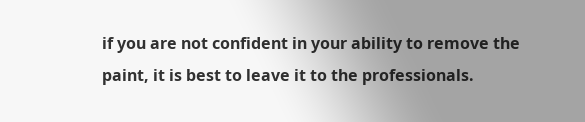if you are not confident in your ability to remove the paint, it is best to leave it to the professionals.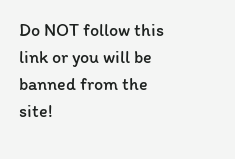Do NOT follow this link or you will be banned from the site!